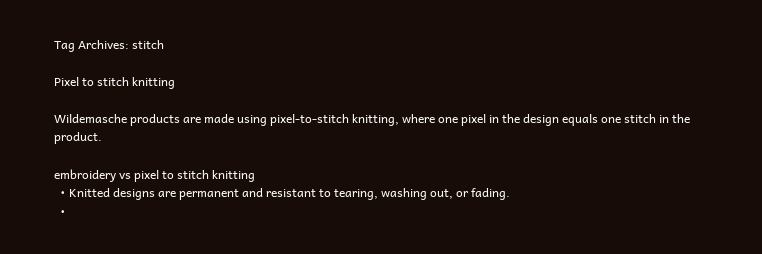Tag Archives: stitch

Pixel to stitch knitting

Wildemasche products are made using pixel-to-stitch knitting, where one pixel in the design equals one stitch in the product.

embroidery vs pixel to stitch knitting
  • Knitted designs are permanent and resistant to tearing, washing out, or fading.
  •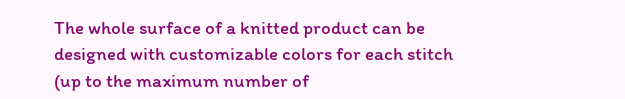The whole surface of a knitted product can be designed with customizable colors for each stitch (up to the maximum number of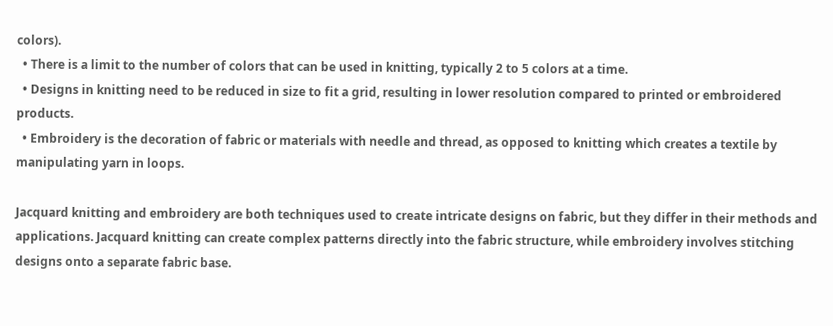colors).
  • There is a limit to the number of colors that can be used in knitting, typically 2 to 5 colors at a time.
  • Designs in knitting need to be reduced in size to fit a grid, resulting in lower resolution compared to printed or embroidered products.
  • Embroidery is the decoration of fabric or materials with needle and thread, as opposed to knitting which creates a textile by manipulating yarn in loops.

Jacquard knitting and embroidery are both techniques used to create intricate designs on fabric, but they differ in their methods and applications. Jacquard knitting can create complex patterns directly into the fabric structure, while embroidery involves stitching designs onto a separate fabric base.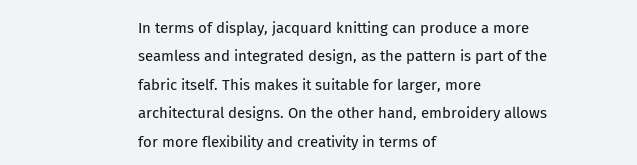In terms of display, jacquard knitting can produce a more seamless and integrated design, as the pattern is part of the fabric itself. This makes it suitable for larger, more architectural designs. On the other hand, embroidery allows for more flexibility and creativity in terms of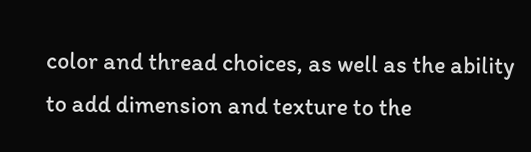color and thread choices, as well as the ability to add dimension and texture to the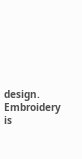design. Embroidery is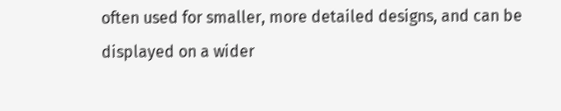often used for smaller, more detailed designs, and can be displayed on a wider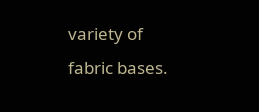variety of fabric bases.